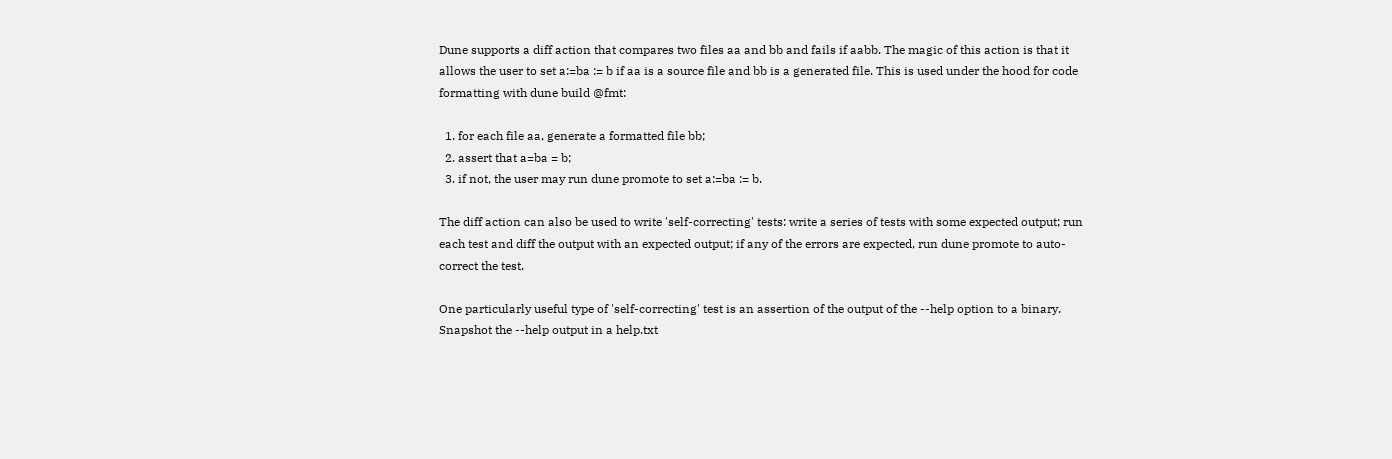Dune supports a diff action that compares two files aa and bb and fails if aabb. The magic of this action is that it allows the user to set a:=ba := b if aa is a source file and bb is a generated file. This is used under the hood for code formatting with dune build @fmt:

  1. for each file aa, generate a formatted file bb;
  2. assert that a=ba = b;
  3. if not, the user may run dune promote to set a:=ba := b.

The diff action can also be used to write 'self-correcting' tests: write a series of tests with some expected output; run each test and diff the output with an expected output; if any of the errors are expected, run dune promote to auto-correct the test.

One particularly useful type of 'self-correcting' test is an assertion of the output of the --help option to a binary. Snapshot the --help output in a help.txt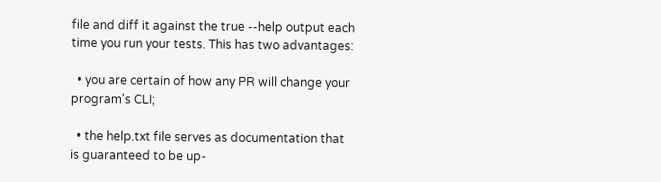file and diff it against the true --help output each time you run your tests. This has two advantages:

  • you are certain of how any PR will change your program's CLI;

  • the help.txt file serves as documentation that is guaranteed to be up-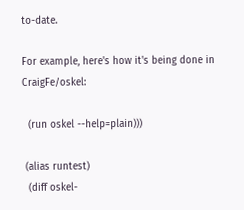to-date.

For example, here's how it's being done in CraigFe/oskel:

  (run oskel --help=plain)))

 (alias runtest)
  (diff oskel-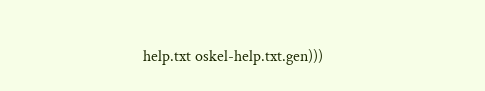help.txt oskel-help.txt.gen)))